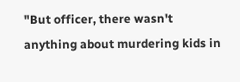"But officer, there wasn't anything about murdering kids in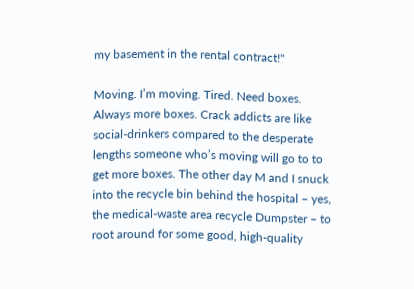my basement in the rental contract!"

Moving. I’m moving. Tired. Need boxes. Always more boxes. Crack addicts are like social-drinkers compared to the desperate lengths someone who’s moving will go to to get more boxes. The other day M and I snuck into the recycle bin behind the hospital – yes, the medical-waste area recycle Dumpster – to root around for some good, high-quality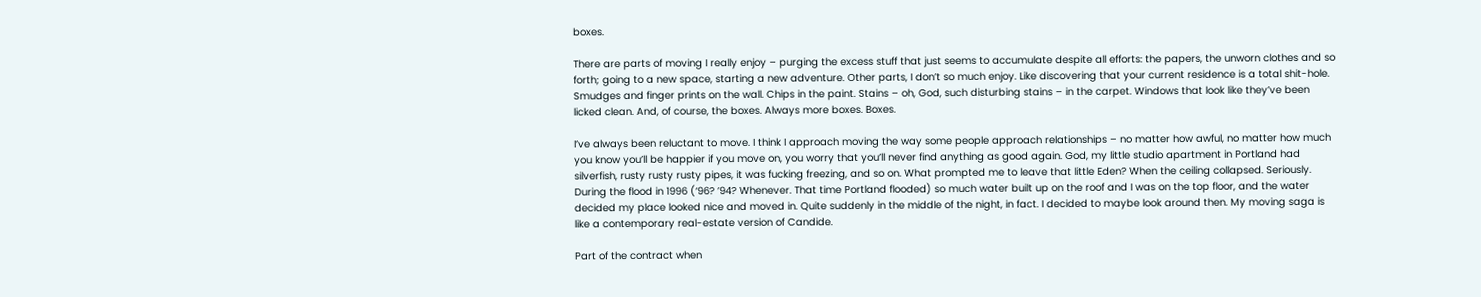boxes.

There are parts of moving I really enjoy – purging the excess stuff that just seems to accumulate despite all efforts: the papers, the unworn clothes and so forth; going to a new space, starting a new adventure. Other parts, I don’t so much enjoy. Like discovering that your current residence is a total shit-hole. Smudges and finger prints on the wall. Chips in the paint. Stains – oh, God, such disturbing stains – in the carpet. Windows that look like they’ve been licked clean. And, of course, the boxes. Always more boxes. Boxes.

I’ve always been reluctant to move. I think I approach moving the way some people approach relationships – no matter how awful, no matter how much you know you’ll be happier if you move on, you worry that you’ll never find anything as good again. God, my little studio apartment in Portland had silverfish, rusty rusty rusty pipes, it was fucking freezing, and so on. What prompted me to leave that little Eden? When the ceiling collapsed. Seriously. During the flood in 1996 (‘96? ’94? Whenever. That time Portland flooded) so much water built up on the roof and I was on the top floor, and the water decided my place looked nice and moved in. Quite suddenly in the middle of the night, in fact. I decided to maybe look around then. My moving saga is like a contemporary real-estate version of Candide.

Part of the contract when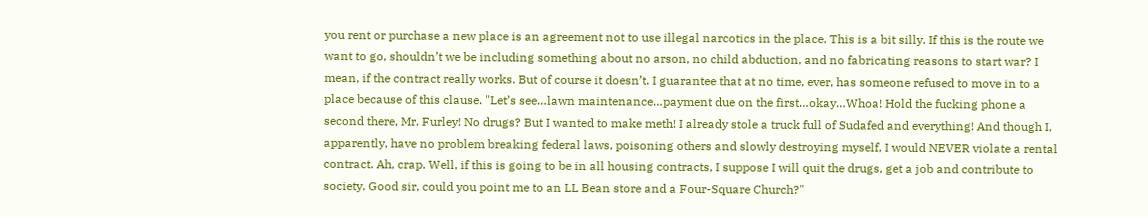you rent or purchase a new place is an agreement not to use illegal narcotics in the place. This is a bit silly. If this is the route we want to go, shouldn’t we be including something about no arson, no child abduction, and no fabricating reasons to start war? I mean, if the contract really works. But of course it doesn’t. I guarantee that at no time, ever, has someone refused to move in to a place because of this clause. "Let’s see…lawn maintenance…payment due on the first…okay…Whoa! Hold the fucking phone a second there, Mr. Furley! No drugs? But I wanted to make meth! I already stole a truck full of Sudafed and everything! And though I, apparently, have no problem breaking federal laws, poisoning others and slowly destroying myself, I would NEVER violate a rental contract. Ah, crap. Well, if this is going to be in all housing contracts, I suppose I will quit the drugs, get a job and contribute to society. Good sir, could you point me to an LL Bean store and a Four-Square Church?"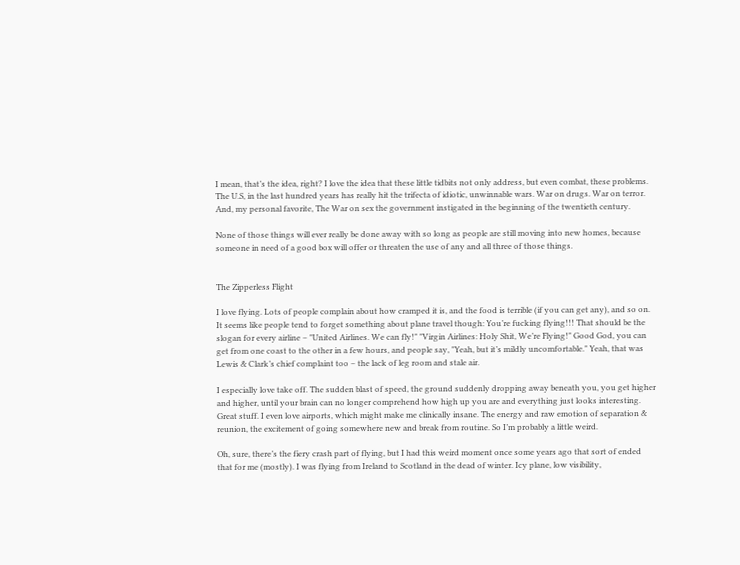I mean, that’s the idea, right? I love the idea that these little tidbits not only address, but even combat, these problems. The U.S, in the last hundred years has really hit the trifecta of idiotic, unwinnable wars. War on drugs. War on terror. And, my personal favorite, The War on sex the government instigated in the beginning of the twentieth century.

None of those things will ever really be done away with so long as people are still moving into new homes, because someone in need of a good box will offer or threaten the use of any and all three of those things.


The Zipperless Flight

I love flying. Lots of people complain about how cramped it is, and the food is terrible (if you can get any), and so on. It seems like people tend to forget something about plane travel though: You’re fucking flying!!! That should be the slogan for every airline – "United Airlines. We can fly!" "Virgin Airlines: Holy Shit, We’re Flying!" Good God, you can get from one coast to the other in a few hours, and people say, "Yeah, but it’s mildly uncomfortable." Yeah, that was Lewis & Clark’s chief complaint too – the lack of leg room and stale air.

I especially love take off. The sudden blast of speed, the ground suddenly dropping away beneath you, you get higher and higher, until your brain can no longer comprehend how high up you are and everything just looks interesting. Great stuff. I even love airports, which might make me clinically insane. The energy and raw emotion of separation & reunion, the excitement of going somewhere new and break from routine. So I’m probably a little weird.

Oh, sure, there’s the fiery crash part of flying, but I had this weird moment once some years ago that sort of ended that for me (mostly). I was flying from Ireland to Scotland in the dead of winter. Icy plane, low visibility,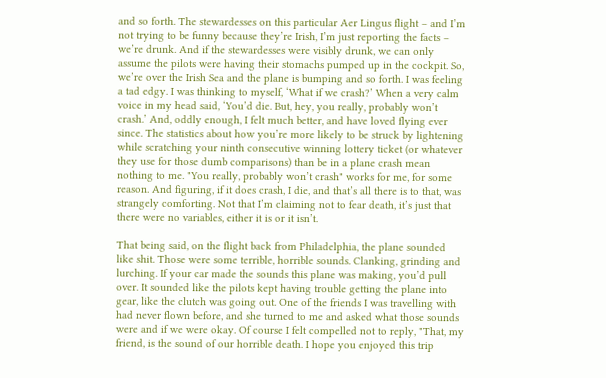and so forth. The stewardesses on this particular Aer Lingus flight – and I’m not trying to be funny because they’re Irish, I’m just reporting the facts – we’re drunk. And if the stewardesses were visibly drunk, we can only assume the pilots were having their stomachs pumped up in the cockpit. So, we’re over the Irish Sea and the plane is bumping and so forth. I was feeling a tad edgy. I was thinking to myself, ‘What if we crash?’ When a very calm voice in my head said, ‘You’d die. But, hey, you really, probably won’t crash.’ And, oddly enough, I felt much better, and have loved flying ever since. The statistics about how you’re more likely to be struck by lightening while scratching your ninth consecutive winning lottery ticket (or whatever they use for those dumb comparisons) than be in a plane crash mean nothing to me. "You really, probably won’t crash" works for me, for some reason. And figuring, if it does crash, I die, and that’s all there is to that, was strangely comforting. Not that I’m claiming not to fear death, it’s just that there were no variables, either it is or it isn’t.

That being said, on the flight back from Philadelphia, the plane sounded like shit. Those were some terrible, horrible sounds. Clanking, grinding and lurching. If your car made the sounds this plane was making, you’d pull over. It sounded like the pilots kept having trouble getting the plane into gear, like the clutch was going out. One of the friends I was travelling with had never flown before, and she turned to me and asked what those sounds were and if we were okay. Of course I felt compelled not to reply, "That, my friend, is the sound of our horrible death. I hope you enjoyed this trip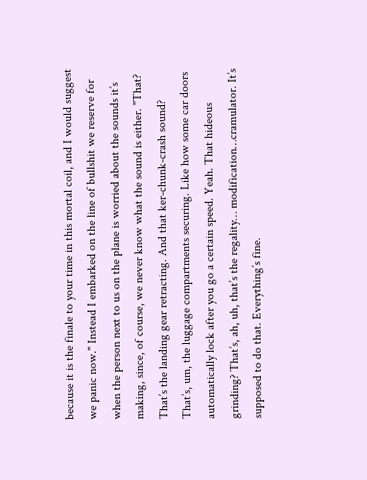because it is the finale to your time in this mortal coil, and I would suggest we panic now." Instead I embarked on the line of bullshit we reserve for when the person next to us on the plane is worried about the sounds it’s making, since, of course, we never know what the sound is either. "That? That’s the landing gear retracting. And that ker-chunk-crash sound? That’s, um, the luggage compartments securing. Like how some car doors automatically lock after you go a certain speed. Yeah. That hideous grinding? That’s, ah, uh, that’s the regality… modification…cramulator. It’s supposed to do that. Everything’s fine.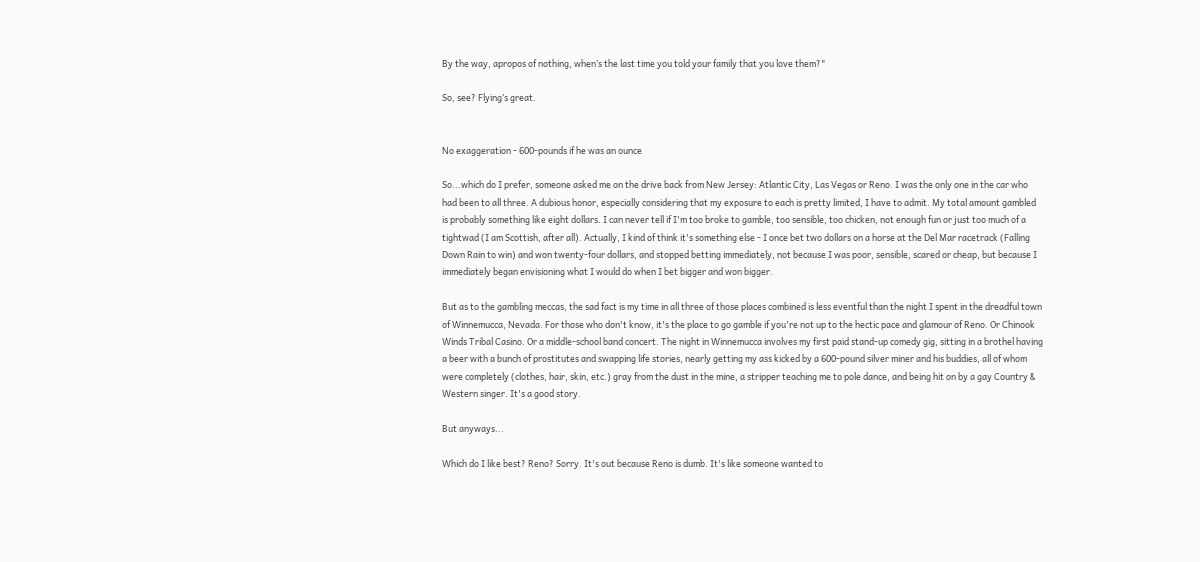By the way, apropos of nothing, when’s the last time you told your family that you love them?"

So, see? Flying’s great.


No exaggeration - 600-pounds if he was an ounce

So...which do I prefer, someone asked me on the drive back from New Jersey: Atlantic City, Las Vegas or Reno. I was the only one in the car who had been to all three. A dubious honor, especially considering that my exposure to each is pretty limited, I have to admit. My total amount gambled is probably something like eight dollars. I can never tell if I'm too broke to gamble, too sensible, too chicken, not enough fun or just too much of a tightwad (I am Scottish, after all). Actually, I kind of think it's something else - I once bet two dollars on a horse at the Del Mar racetrack (Falling Down Rain to win) and won twenty-four dollars, and stopped betting immediately, not because I was poor, sensible, scared or cheap, but because I immediately began envisioning what I would do when I bet bigger and won bigger.

But as to the gambling meccas, the sad fact is my time in all three of those places combined is less eventful than the night I spent in the dreadful town of Winnemucca, Nevada. For those who don't know, it's the place to go gamble if you're not up to the hectic pace and glamour of Reno. Or Chinook Winds Tribal Casino. Or a middle-school band concert. The night in Winnemucca involves my first paid stand-up comedy gig, sitting in a brothel having a beer with a bunch of prostitutes and swapping life stories, nearly getting my ass kicked by a 600-pound silver miner and his buddies, all of whom were completely (clothes, hair, skin, etc.) gray from the dust in the mine, a stripper teaching me to pole dance, and being hit on by a gay Country & Western singer. It's a good story.

But anyways...

Which do I like best? Reno? Sorry. It's out because Reno is dumb. It's like someone wanted to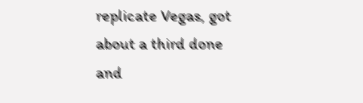replicate Vegas, got about a third done and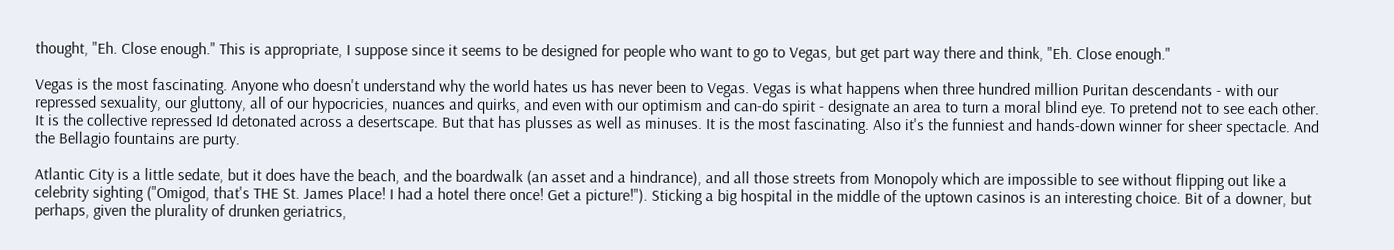thought, "Eh. Close enough." This is appropriate, I suppose since it seems to be designed for people who want to go to Vegas, but get part way there and think, "Eh. Close enough."

Vegas is the most fascinating. Anyone who doesn't understand why the world hates us has never been to Vegas. Vegas is what happens when three hundred million Puritan descendants - with our repressed sexuality, our gluttony, all of our hypocricies, nuances and quirks, and even with our optimism and can-do spirit - designate an area to turn a moral blind eye. To pretend not to see each other. It is the collective repressed Id detonated across a desertscape. But that has plusses as well as minuses. It is the most fascinating. Also it's the funniest and hands-down winner for sheer spectacle. And the Bellagio fountains are purty.

Atlantic City is a little sedate, but it does have the beach, and the boardwalk (an asset and a hindrance), and all those streets from Monopoly which are impossible to see without flipping out like a celebrity sighting ("Omigod, that's THE St. James Place! I had a hotel there once! Get a picture!"). Sticking a big hospital in the middle of the uptown casinos is an interesting choice. Bit of a downer, but perhaps, given the plurality of drunken geriatrics,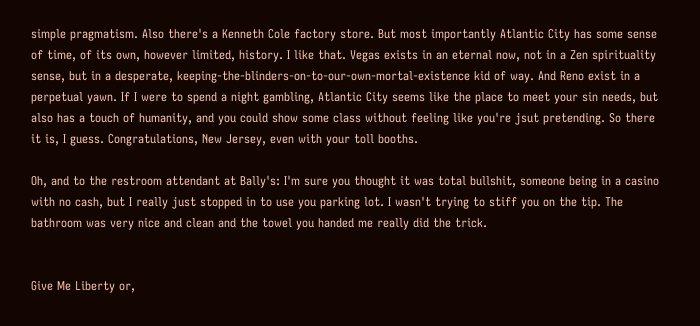simple pragmatism. Also there's a Kenneth Cole factory store. But most importantly Atlantic City has some sense of time, of its own, however limited, history. I like that. Vegas exists in an eternal now, not in a Zen spirituality sense, but in a desperate, keeping-the-blinders-on-to-our-own-mortal-existence kid of way. And Reno exist in a perpetual yawn. If I were to spend a night gambling, Atlantic City seems like the place to meet your sin needs, but also has a touch of humanity, and you could show some class without feeling like you're jsut pretending. So there it is, I guess. Congratulations, New Jersey, even with your toll booths.

Oh, and to the restroom attendant at Bally's: I'm sure you thought it was total bullshit, someone being in a casino with no cash, but I really just stopped in to use you parking lot. I wasn't trying to stiff you on the tip. The bathroom was very nice and clean and the towel you handed me really did the trick.


Give Me Liberty or,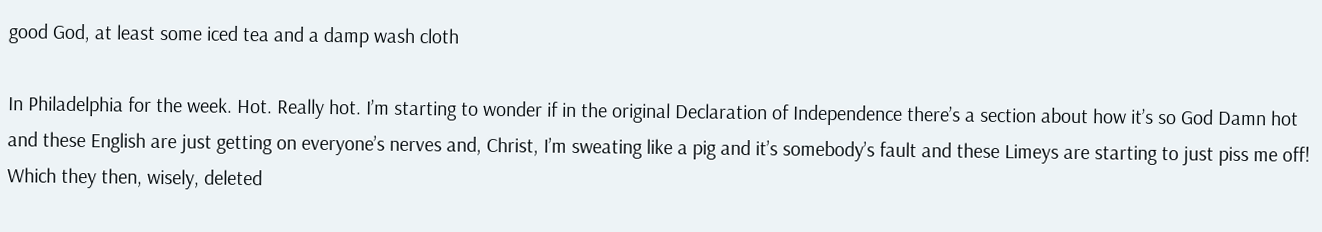good God, at least some iced tea and a damp wash cloth

In Philadelphia for the week. Hot. Really hot. I’m starting to wonder if in the original Declaration of Independence there’s a section about how it’s so God Damn hot and these English are just getting on everyone’s nerves and, Christ, I’m sweating like a pig and it’s somebody’s fault and these Limeys are starting to just piss me off! Which they then, wisely, deleted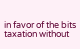in favor of the bits taxation without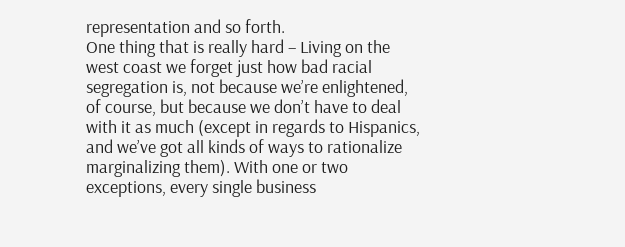representation and so forth.
One thing that is really hard – Living on the west coast we forget just how bad racial segregation is, not because we’re enlightened, of course, but because we don’t have to deal with it as much (except in regards to Hispanics, and we’ve got all kinds of ways to rationalize marginalizing them). With one or two exceptions, every single business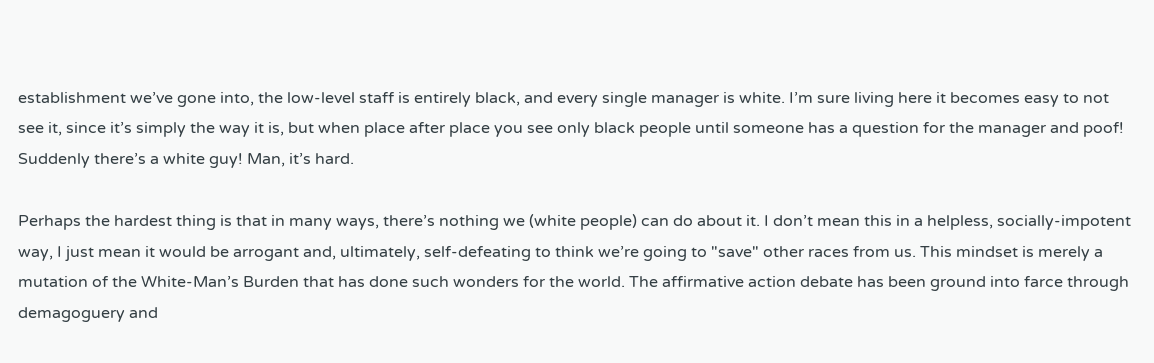establishment we’ve gone into, the low-level staff is entirely black, and every single manager is white. I’m sure living here it becomes easy to not see it, since it’s simply the way it is, but when place after place you see only black people until someone has a question for the manager and poof! Suddenly there’s a white guy! Man, it’s hard.

Perhaps the hardest thing is that in many ways, there’s nothing we (white people) can do about it. I don’t mean this in a helpless, socially-impotent way, I just mean it would be arrogant and, ultimately, self-defeating to think we’re going to "save" other races from us. This mindset is merely a mutation of the White-Man’s Burden that has done such wonders for the world. The affirmative action debate has been ground into farce through demagoguery and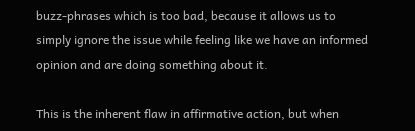buzz-phrases which is too bad, because it allows us to simply ignore the issue while feeling like we have an informed opinion and are doing something about it.

This is the inherent flaw in affirmative action, but when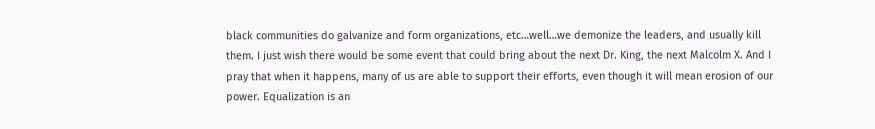black communities do galvanize and form organizations, etc…well…we demonize the leaders, and usually kill them. I just wish there would be some event that could bring about the next Dr. King, the next Malcolm X. And I pray that when it happens, many of us are able to support their efforts, even though it will mean erosion of our power. Equalization is an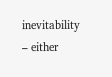inevitability – either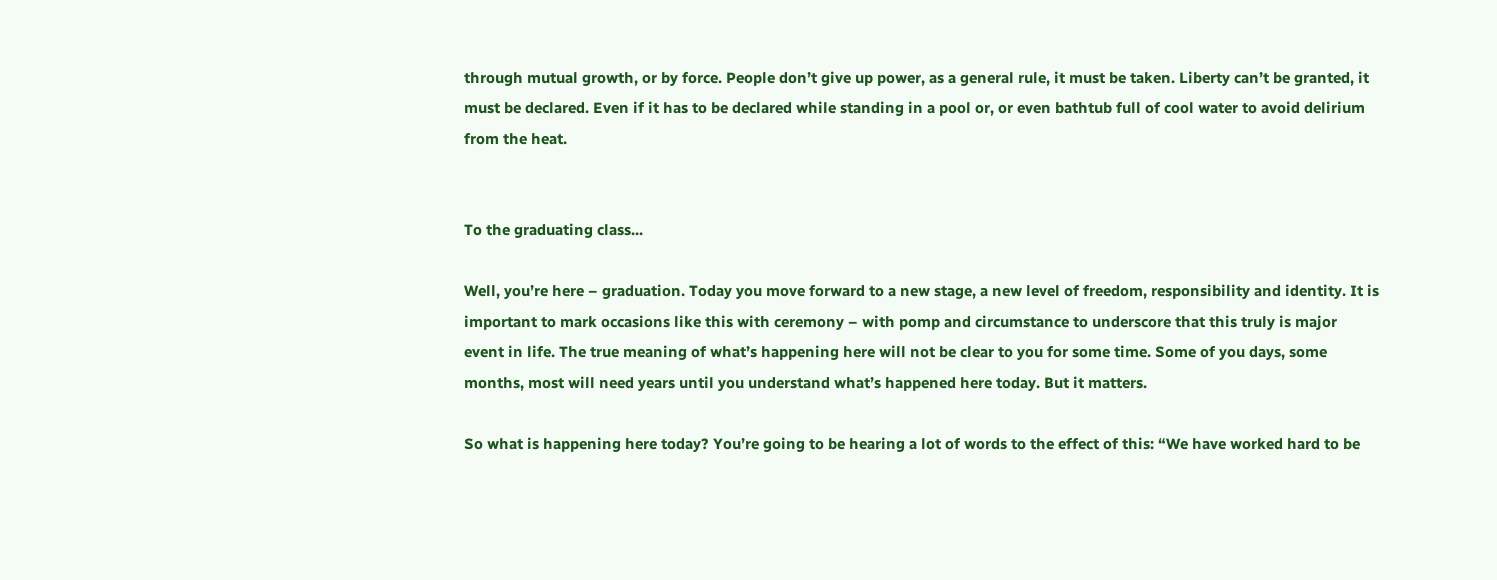through mutual growth, or by force. People don’t give up power, as a general rule, it must be taken. Liberty can’t be granted, it must be declared. Even if it has to be declared while standing in a pool or, or even bathtub full of cool water to avoid delirium from the heat.


To the graduating class...

Well, you’re here – graduation. Today you move forward to a new stage, a new level of freedom, responsibility and identity. It is important to mark occasions like this with ceremony – with pomp and circumstance to underscore that this truly is major event in life. The true meaning of what’s happening here will not be clear to you for some time. Some of you days, some months, most will need years until you understand what’s happened here today. But it matters.

So what is happening here today? You’re going to be hearing a lot of words to the effect of this: “We have worked hard to be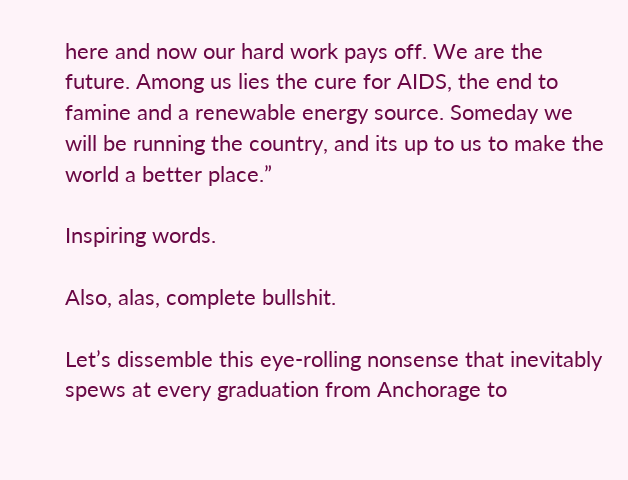here and now our hard work pays off. We are the future. Among us lies the cure for AIDS, the end to famine and a renewable energy source. Someday we will be running the country, and its up to us to make the world a better place.”

Inspiring words.

Also, alas, complete bullshit.

Let’s dissemble this eye-rolling nonsense that inevitably spews at every graduation from Anchorage to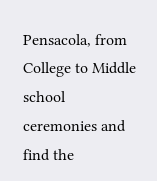Pensacola, from College to Middle school ceremonies and find the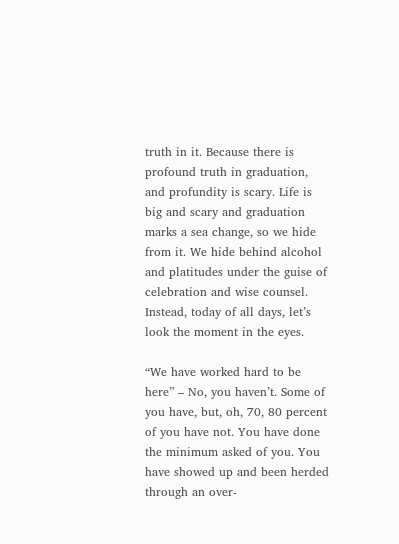truth in it. Because there is profound truth in graduation, and profundity is scary. Life is big and scary and graduation marks a sea change, so we hide from it. We hide behind alcohol and platitudes under the guise of celebration and wise counsel. Instead, today of all days, let’s look the moment in the eyes.

“We have worked hard to be here” – No, you haven’t. Some of you have, but, oh, 70, 80 percent of you have not. You have done the minimum asked of you. You have showed up and been herded through an over-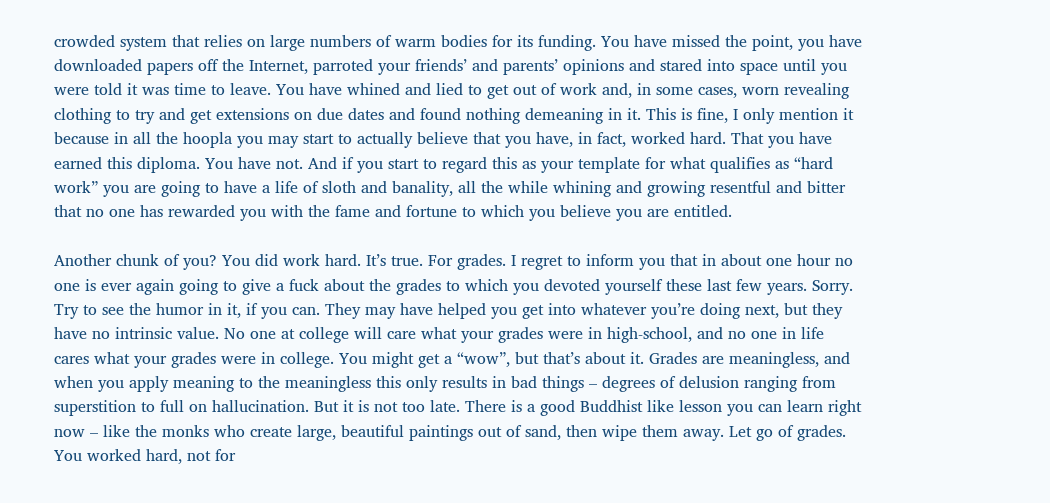crowded system that relies on large numbers of warm bodies for its funding. You have missed the point, you have downloaded papers off the Internet, parroted your friends’ and parents’ opinions and stared into space until you were told it was time to leave. You have whined and lied to get out of work and, in some cases, worn revealing clothing to try and get extensions on due dates and found nothing demeaning in it. This is fine, I only mention it because in all the hoopla you may start to actually believe that you have, in fact, worked hard. That you have earned this diploma. You have not. And if you start to regard this as your template for what qualifies as “hard work” you are going to have a life of sloth and banality, all the while whining and growing resentful and bitter that no one has rewarded you with the fame and fortune to which you believe you are entitled.

Another chunk of you? You did work hard. It’s true. For grades. I regret to inform you that in about one hour no one is ever again going to give a fuck about the grades to which you devoted yourself these last few years. Sorry. Try to see the humor in it, if you can. They may have helped you get into whatever you’re doing next, but they have no intrinsic value. No one at college will care what your grades were in high-school, and no one in life cares what your grades were in college. You might get a “wow”, but that’s about it. Grades are meaningless, and when you apply meaning to the meaningless this only results in bad things – degrees of delusion ranging from superstition to full on hallucination. But it is not too late. There is a good Buddhist like lesson you can learn right now – like the monks who create large, beautiful paintings out of sand, then wipe them away. Let go of grades. You worked hard, not for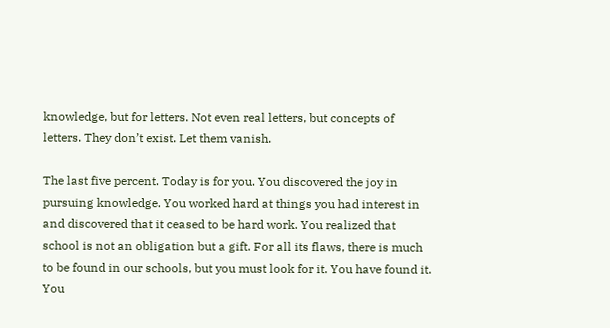knowledge, but for letters. Not even real letters, but concepts of letters. They don’t exist. Let them vanish.

The last five percent. Today is for you. You discovered the joy in pursuing knowledge. You worked hard at things you had interest in and discovered that it ceased to be hard work. You realized that school is not an obligation but a gift. For all its flaws, there is much to be found in our schools, but you must look for it. You have found it. You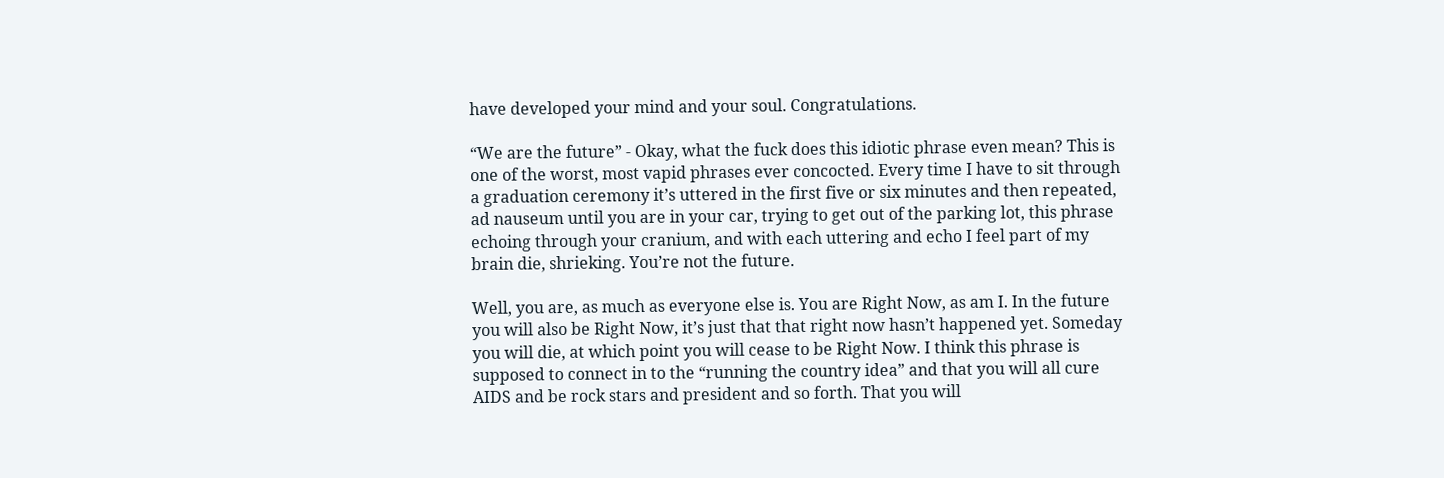have developed your mind and your soul. Congratulations.

“We are the future” - Okay, what the fuck does this idiotic phrase even mean? This is one of the worst, most vapid phrases ever concocted. Every time I have to sit through a graduation ceremony it’s uttered in the first five or six minutes and then repeated, ad nauseum until you are in your car, trying to get out of the parking lot, this phrase echoing through your cranium, and with each uttering and echo I feel part of my brain die, shrieking. You’re not the future.

Well, you are, as much as everyone else is. You are Right Now, as am I. In the future you will also be Right Now, it’s just that that right now hasn’t happened yet. Someday you will die, at which point you will cease to be Right Now. I think this phrase is supposed to connect in to the “running the country idea” and that you will all cure AIDS and be rock stars and president and so forth. That you will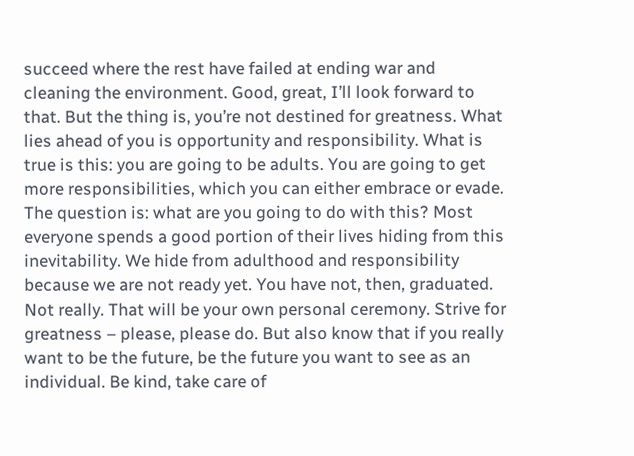succeed where the rest have failed at ending war and cleaning the environment. Good, great, I’ll look forward to that. But the thing is, you’re not destined for greatness. What lies ahead of you is opportunity and responsibility. What is true is this: you are going to be adults. You are going to get more responsibilities, which you can either embrace or evade. The question is: what are you going to do with this? Most everyone spends a good portion of their lives hiding from this inevitability. We hide from adulthood and responsibility because we are not ready yet. You have not, then, graduated. Not really. That will be your own personal ceremony. Strive for greatness – please, please do. But also know that if you really want to be the future, be the future you want to see as an individual. Be kind, take care of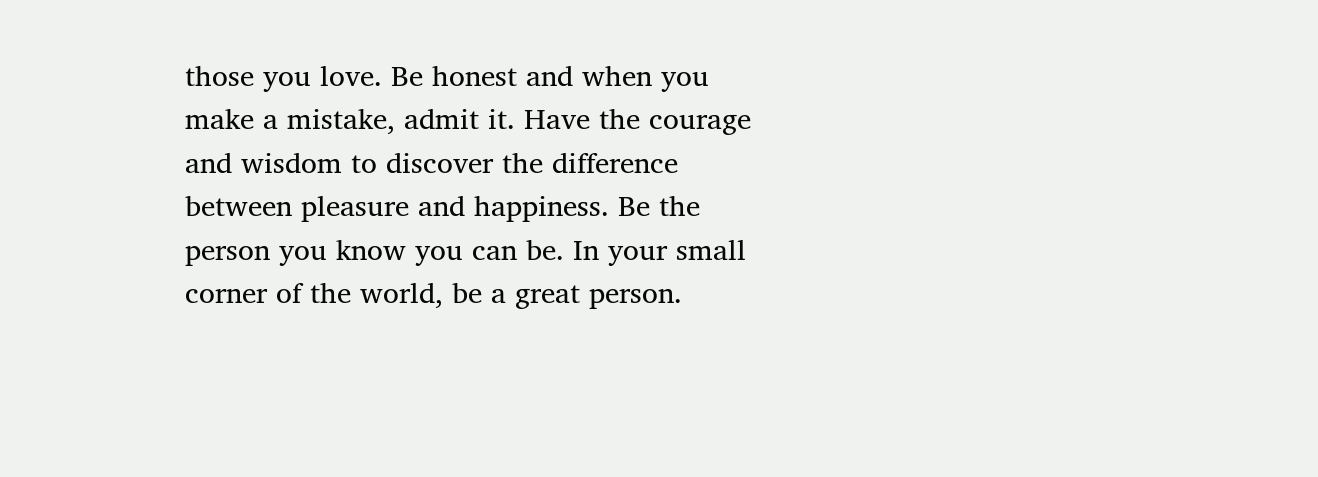those you love. Be honest and when you make a mistake, admit it. Have the courage and wisdom to discover the difference between pleasure and happiness. Be the person you know you can be. In your small corner of the world, be a great person.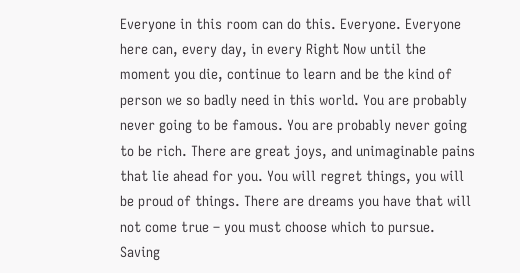Everyone in this room can do this. Everyone. Everyone here can, every day, in every Right Now until the moment you die, continue to learn and be the kind of person we so badly need in this world. You are probably never going to be famous. You are probably never going to be rich. There are great joys, and unimaginable pains that lie ahead for you. You will regret things, you will be proud of things. There are dreams you have that will not come true – you must choose which to pursue. Saving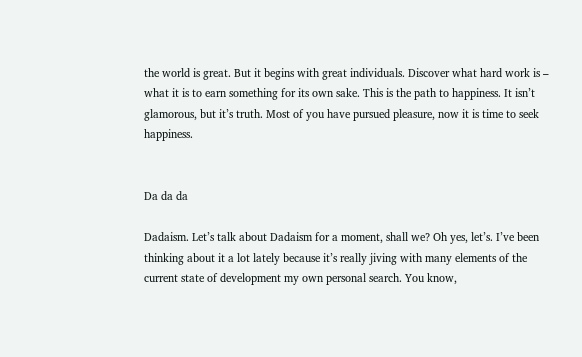the world is great. But it begins with great individuals. Discover what hard work is – what it is to earn something for its own sake. This is the path to happiness. It isn’t glamorous, but it’s truth. Most of you have pursued pleasure, now it is time to seek happiness.


Da da da

Dadaism. Let’s talk about Dadaism for a moment, shall we? Oh yes, let’s. I’ve been thinking about it a lot lately because it’s really jiving with many elements of the current state of development my own personal search. You know,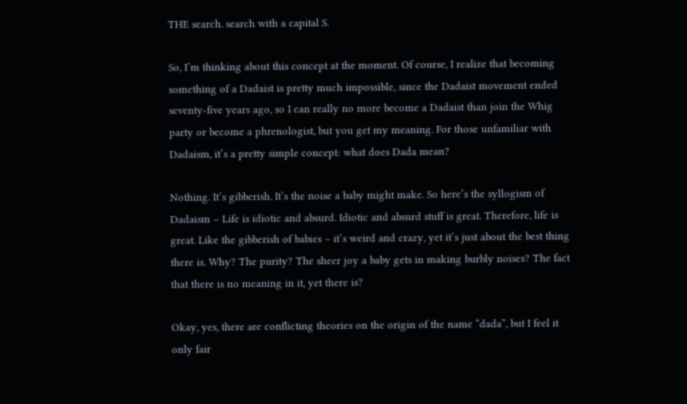THE search. search with a capital S.

So, I’m thinking about this concept at the moment. Of course, I realize that becoming something of a Dadaist is pretty much impossible, since the Dadaist movement ended seventy-five years ago, so I can really no more become a Dadaist than join the Whig party or become a phrenologist, but you get my meaning. For those unfamiliar with Dadaism, it’s a pretty simple concept: what does Dada mean?

Nothing. It’s gibberish. It’s the noise a baby might make. So here’s the syllogism of Dadaism – Life is idiotic and absurd. Idiotic and absurd stuff is great. Therefore, life is great. Like the gibberish of babies – it’s weird and crazy, yet it’s just about the best thing there is. Why? The purity? The sheer joy a baby gets in making burbly noises? The fact that there is no meaning in it, yet there is?

Okay, yes, there are conflicting theories on the origin of the name “dada”, but I feel it only fair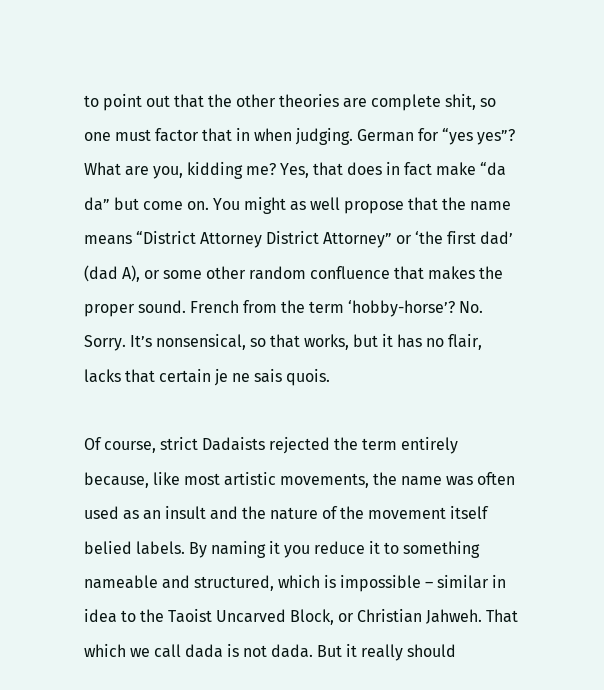to point out that the other theories are complete shit, so one must factor that in when judging. German for “yes yes”? What are you, kidding me? Yes, that does in fact make “da da” but come on. You might as well propose that the name means “District Attorney District Attorney” or ‘the first dad’ (dad A), or some other random confluence that makes the proper sound. French from the term ‘hobby-horse’? No. Sorry. It’s nonsensical, so that works, but it has no flair, lacks that certain je ne sais quois.

Of course, strict Dadaists rejected the term entirely because, like most artistic movements, the name was often used as an insult and the nature of the movement itself belied labels. By naming it you reduce it to something nameable and structured, which is impossible – similar in idea to the Taoist Uncarved Block, or Christian Jahweh. That which we call dada is not dada. But it really should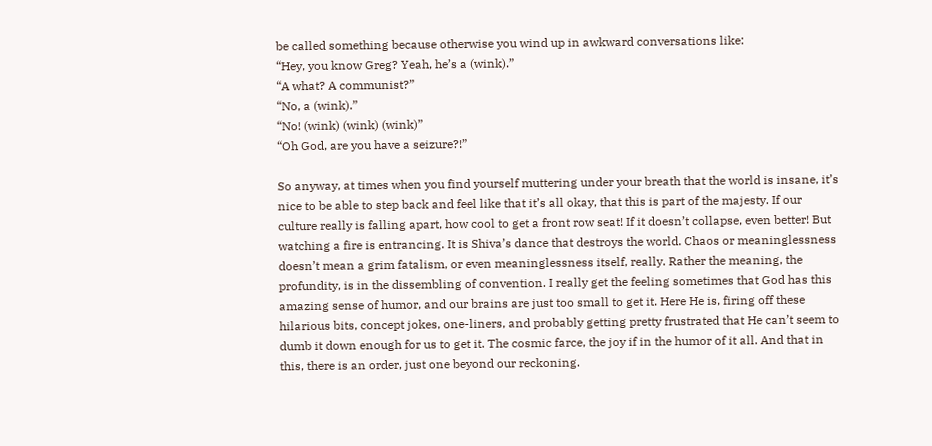be called something because otherwise you wind up in awkward conversations like:
“Hey, you know Greg? Yeah, he’s a (wink).”
“A what? A communist?”
“No, a (wink).”
“No! (wink) (wink) (wink)”
“Oh God, are you have a seizure?!”

So anyway, at times when you find yourself muttering under your breath that the world is insane, it’s nice to be able to step back and feel like that it’s all okay, that this is part of the majesty. If our culture really is falling apart, how cool to get a front row seat! If it doesn’t collapse, even better! But watching a fire is entrancing. It is Shiva’s dance that destroys the world. Chaos or meaninglessness doesn’t mean a grim fatalism, or even meaninglessness itself, really. Rather the meaning, the profundity, is in the dissembling of convention. I really get the feeling sometimes that God has this amazing sense of humor, and our brains are just too small to get it. Here He is, firing off these hilarious bits, concept jokes, one-liners, and probably getting pretty frustrated that He can’t seem to dumb it down enough for us to get it. The cosmic farce, the joy if in the humor of it all. And that in this, there is an order, just one beyond our reckoning.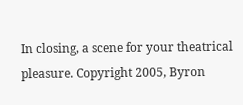In closing, a scene for your theatrical pleasure. Copyright 2005, Byron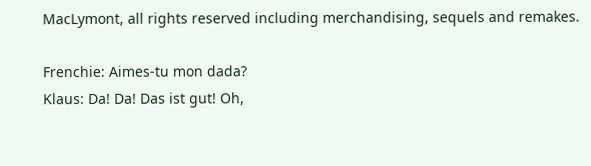MacLymont, all rights reserved including merchandising, sequels and remakes.

Frenchie: Aimes-tu mon dada?
Klaus: Da! Da! Das ist gut! Oh,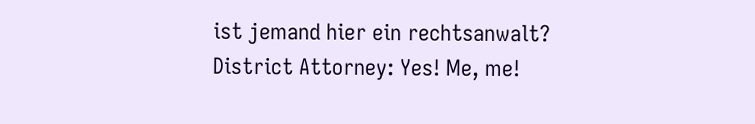ist jemand hier ein rechtsanwalt?
District Attorney: Yes! Me, me!